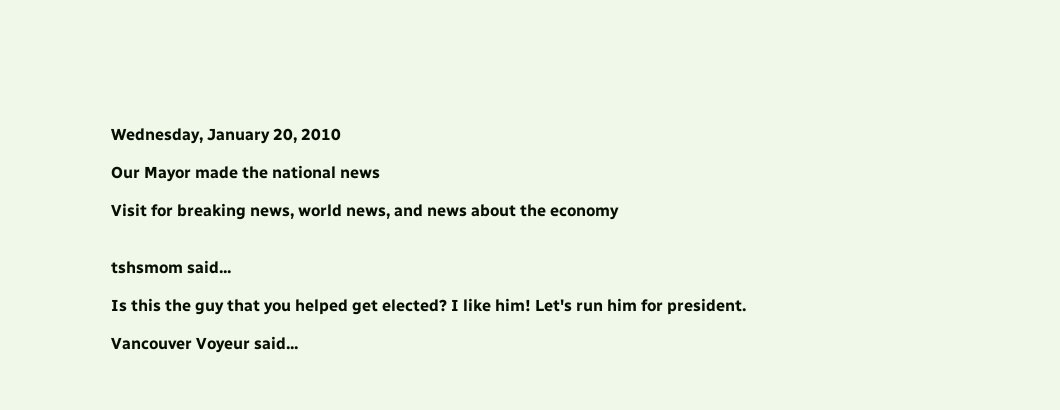Wednesday, January 20, 2010

Our Mayor made the national news

Visit for breaking news, world news, and news about the economy


tshsmom said...

Is this the guy that you helped get elected? I like him! Let's run him for president.

Vancouver Voyeur said...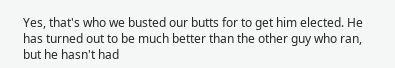Yes, that's who we busted our butts for to get him elected. He has turned out to be much better than the other guy who ran, but he hasn't had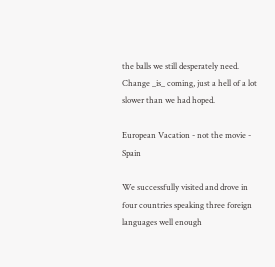the balls we still desperately need. Change _is_ coming, just a hell of a lot slower than we had hoped.

European Vacation - not the movie - Spain

We successfully visited and drove in four countries speaking three foreign languages well enough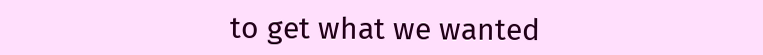to get what we wanted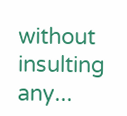without insulting any...